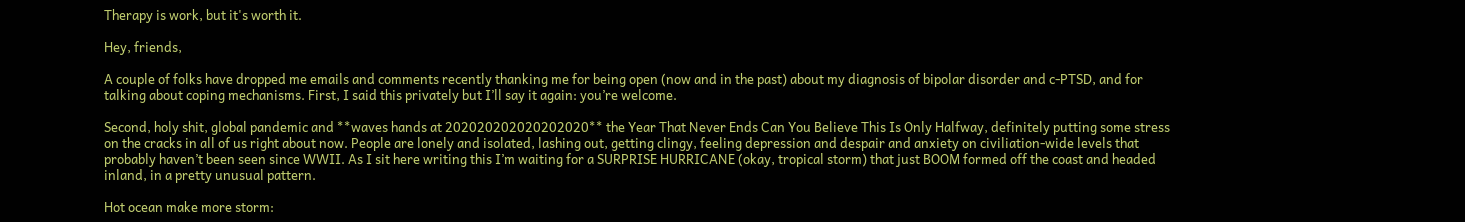Therapy is work, but it's worth it.

Hey, friends,

A couple of folks have dropped me emails and comments recently thanking me for being open (now and in the past) about my diagnosis of bipolar disorder and c-PTSD, and for talking about coping mechanisms. First, I said this privately but I’ll say it again: you’re welcome.

Second, holy shit, global pandemic and **waves hands at 202020202020202020** the Year That Never Ends Can You Believe This Is Only Halfway, definitely putting some stress on the cracks in all of us right about now. People are lonely and isolated, lashing out, getting clingy, feeling depression and despair and anxiety on civiliation-wide levels that probably haven’t been seen since WWII. As I sit here writing this I’m waiting for a SURPRISE HURRICANE (okay, tropical storm) that just BOOM formed off the coast and headed inland, in a pretty unusual pattern.

Hot ocean make more storm: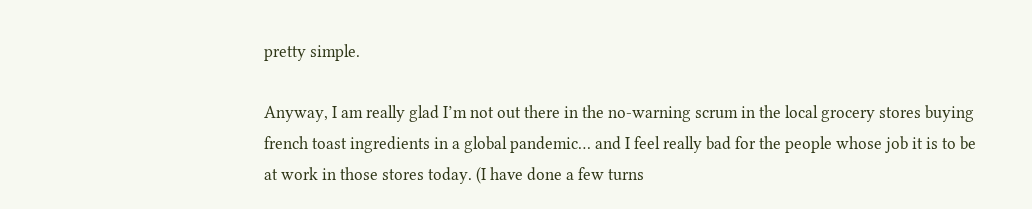pretty simple.

Anyway, I am really glad I’m not out there in the no-warning scrum in the local grocery stores buying french toast ingredients in a global pandemic… and I feel really bad for the people whose job it is to be at work in those stores today. (I have done a few turns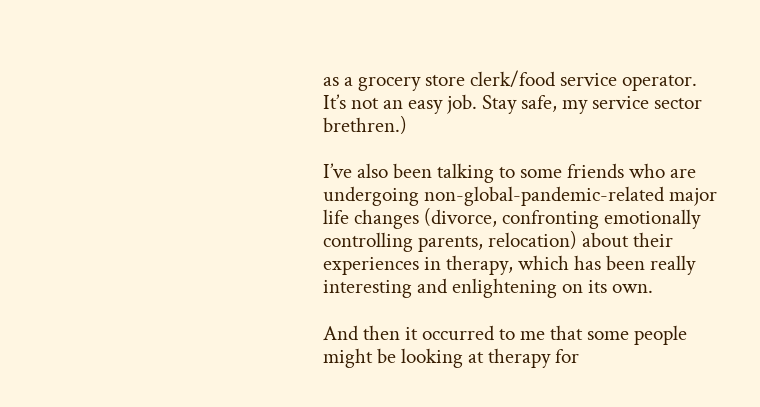as a grocery store clerk/food service operator. It’s not an easy job. Stay safe, my service sector brethren.)

I’ve also been talking to some friends who are undergoing non-global-pandemic-related major life changes (divorce, confronting emotionally controlling parents, relocation) about their experiences in therapy, which has been really interesting and enlightening on its own.

And then it occurred to me that some people might be looking at therapy for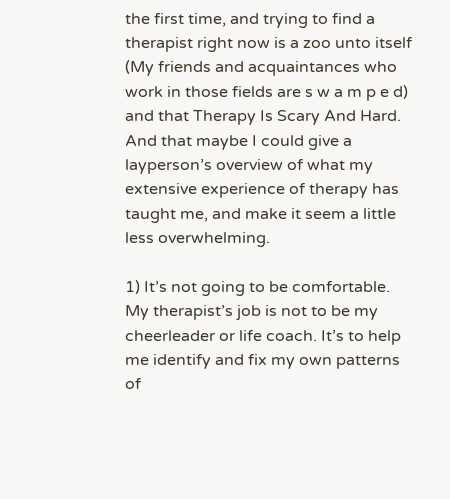the first time, and trying to find a therapist right now is a zoo unto itself (My friends and acquaintances who work in those fields are s w a m p e d) and that Therapy Is Scary And Hard. And that maybe I could give a layperson’s overview of what my extensive experience of therapy has taught me, and make it seem a little less overwhelming.

1) It’s not going to be comfortable. My therapist’s job is not to be my cheerleader or life coach. It’s to help me identify and fix my own patterns of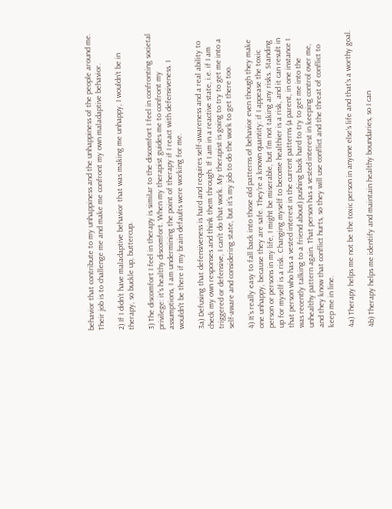behavior that contribute to my unhappiness and the unhappiness of the people around me. Their job is to challenge me and make me confront my own maladaptive behavior.

2) If I didn’t have maladaptive behavior that was making me unhappy, I wouldn’t be in therapy, so buckle up, buttercup.

3) The discomfort I feel in therapy is similar to the discomfort I feel in confronting societal privilege: it’s healthy discomfort. When my therapist guides me to confront my assumptions, I am undermining the point of therapy if I react with defensiveness. I wouldn't be there if my brain defaults were working for me.

3a) Defusing that defensiveness is hard and requires self-awareness and a real ability to check my own responses and think them through. If I am in a reactive state, i.e. if I am triggered or defensive, I can’t do that work. My therapist is going to try to get me into a self-aware and considering state, but it’s my job to do the work to get there too.

4) It’s really easy to fall back into those old patterns of behavior even though they make one unhappy, because they are safe. They’re a known quantity: if I appease the toxic person or persons in my life, I might be miserable, but I’m not taking any risks. Standing up for myself is a risk. Changing myself to become healthier is a risk, and it can result in that person who has a vested interest in the current patterns (a parent, in one instance I was recently talking to a friend about) pushing back hard to try to get me into the unhealthy pattern again. That person has a vested interest in keeping control over me, and they know that conflict hurts, so they will use conflict and the threat of conflict to keep me in line.

4a) Therapy helps me not be the toxic person in anyone else’s life and that’s a worthy goal.

4b) Therapy helps me identify and maintain healthy boundaries, so I can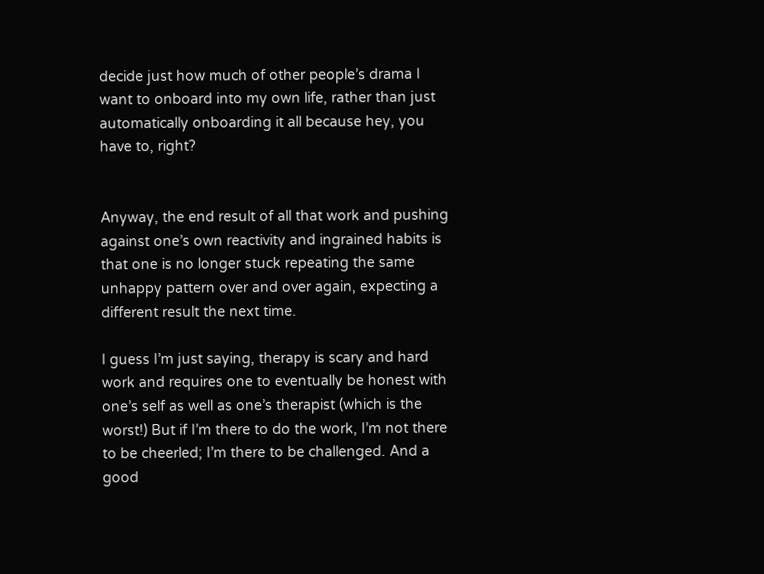decide just how much of other people’s drama I want to onboard into my own life, rather than just automatically onboarding it all because hey, you have to, right?


Anyway, the end result of all that work and pushing against one’s own reactivity and ingrained habits is that one is no longer stuck repeating the same unhappy pattern over and over again, expecting a different result the next time.

I guess I’m just saying, therapy is scary and hard work and requires one to eventually be honest with one’s self as well as one’s therapist (which is the worst!) But if I’m there to do the work, I’m not there to be cheerled; I’m there to be challenged. And a good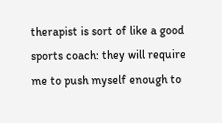therapist is sort of like a good sports coach: they will require me to push myself enough to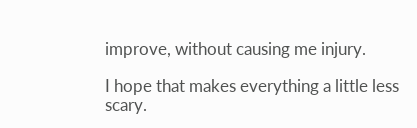improve, without causing me injury.

I hope that makes everything a little less scary.